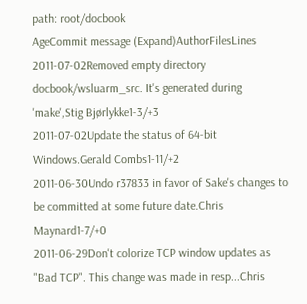path: root/docbook
AgeCommit message (Expand)AuthorFilesLines
2011-07-02Removed empty directory docbook/wsluarm_src. It's generated during 'make',Stig Bjørlykke1-3/+3
2011-07-02Update the status of 64-bit Windows.Gerald Combs1-11/+2
2011-06-30Undo r37833 in favor of Sake's changes to be committed at some future date.Chris Maynard1-7/+0
2011-06-29Don't colorize TCP window updates as "Bad TCP". This change was made in resp...Chris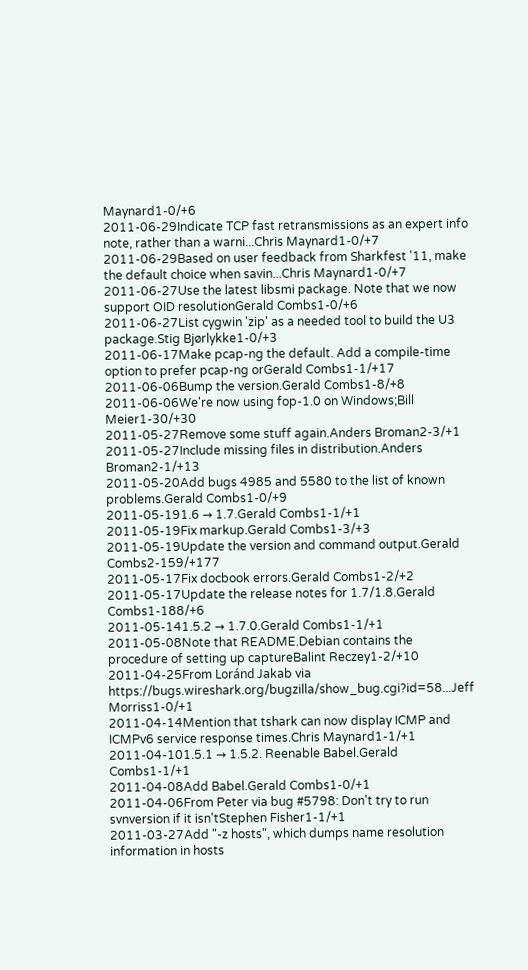Maynard1-0/+6
2011-06-29Indicate TCP fast retransmissions as an expert info note, rather than a warni...Chris Maynard1-0/+7
2011-06-29Based on user feedback from Sharkfest '11, make the default choice when savin...Chris Maynard1-0/+7
2011-06-27Use the latest libsmi package. Note that we now support OID resolutionGerald Combs1-0/+6
2011-06-27List cygwin 'zip' as a needed tool to build the U3 package.Stig Bjørlykke1-0/+3
2011-06-17Make pcap-ng the default. Add a compile-time option to prefer pcap-ng orGerald Combs1-1/+17
2011-06-06Bump the version.Gerald Combs1-8/+8
2011-06-06We're now using fop-1.0 on Windows;Bill Meier1-30/+30
2011-05-27Remove some stuff again.Anders Broman2-3/+1
2011-05-27Include missing files in distribution.Anders Broman2-1/+13
2011-05-20Add bugs 4985 and 5580 to the list of known problems.Gerald Combs1-0/+9
2011-05-191.6 → 1.7.Gerald Combs1-1/+1
2011-05-19Fix markup.Gerald Combs1-3/+3
2011-05-19Update the version and command output.Gerald Combs2-159/+177
2011-05-17Fix docbook errors.Gerald Combs1-2/+2
2011-05-17Update the release notes for 1.7/1.8.Gerald Combs1-188/+6
2011-05-141.5.2 → 1.7.0.Gerald Combs1-1/+1
2011-05-08Note that README.Debian contains the procedure of setting up captureBalint Reczey1-2/+10
2011-04-25From Loránd Jakab via https://bugs.wireshark.org/bugzilla/show_bug.cgi?id=58...Jeff Morriss1-0/+1
2011-04-14Mention that tshark can now display ICMP and ICMPv6 service response times.Chris Maynard1-1/+1
2011-04-101.5.1 → 1.5.2. Reenable Babel.Gerald Combs1-1/+1
2011-04-08Add Babel.Gerald Combs1-0/+1
2011-04-06From Peter via bug #5798: Don't try to run svnversion if it isn'tStephen Fisher1-1/+1
2011-03-27Add "-z hosts", which dumps name resolution information in hosts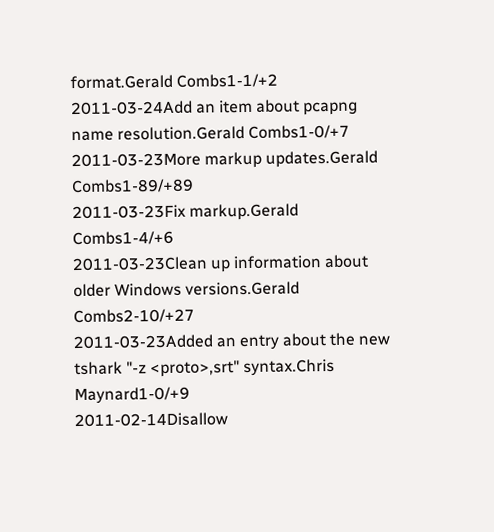format.Gerald Combs1-1/+2
2011-03-24Add an item about pcapng name resolution.Gerald Combs1-0/+7
2011-03-23More markup updates.Gerald Combs1-89/+89
2011-03-23Fix markup.Gerald Combs1-4/+6
2011-03-23Clean up information about older Windows versions.Gerald Combs2-10/+27
2011-03-23Added an entry about the new tshark "-z <proto>,srt" syntax.Chris Maynard1-0/+9
2011-02-14Disallow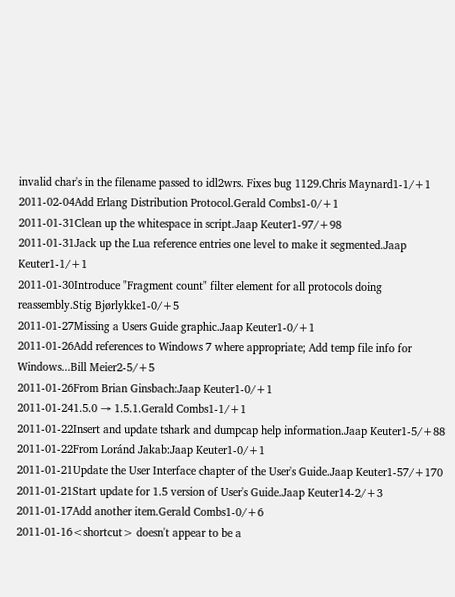invalid char's in the filename passed to idl2wrs. Fixes bug 1129.Chris Maynard1-1/+1
2011-02-04Add Erlang Distribution Protocol.Gerald Combs1-0/+1
2011-01-31Clean up the whitespace in script.Jaap Keuter1-97/+98
2011-01-31Jack up the Lua reference entries one level to make it segmented.Jaap Keuter1-1/+1
2011-01-30Introduce "Fragment count" filter element for all protocols doing reassembly.Stig Bjørlykke1-0/+5
2011-01-27Missing a Users Guide graphic.Jaap Keuter1-0/+1
2011-01-26Add references to Windows 7 where appropriate; Add temp file info for Windows...Bill Meier2-5/+5
2011-01-26From Brian Ginsbach:Jaap Keuter1-0/+1
2011-01-241.5.0 → 1.5.1.Gerald Combs1-1/+1
2011-01-22Insert and update tshark and dumpcap help information.Jaap Keuter1-5/+88
2011-01-22From Loránd Jakab:Jaap Keuter1-0/+1
2011-01-21Update the User Interface chapter of the User's Guide.Jaap Keuter1-57/+170
2011-01-21Start update for 1.5 version of User's Guide.Jaap Keuter14-2/+3
2011-01-17Add another item.Gerald Combs1-0/+6
2011-01-16<shortcut> doesn't appear to be a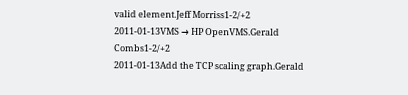valid element.Jeff Morriss1-2/+2
2011-01-13VMS → HP OpenVMS.Gerald Combs1-2/+2
2011-01-13Add the TCP scaling graph.Gerald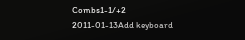Combs1-1/+2
2011-01-13Add keyboard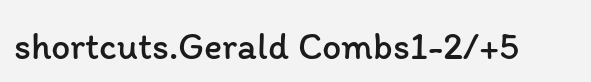shortcuts.Gerald Combs1-2/+5